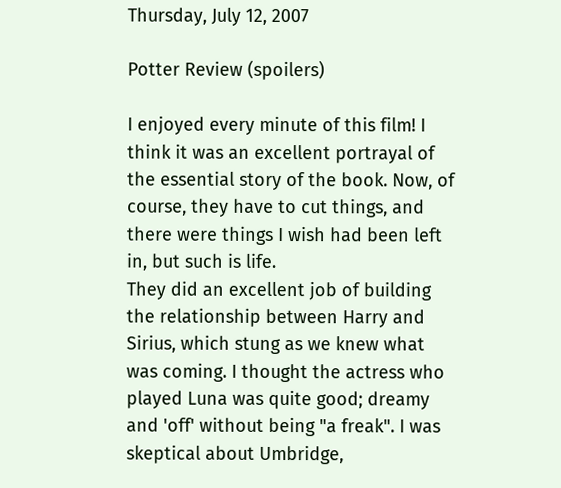Thursday, July 12, 2007

Potter Review (spoilers)

I enjoyed every minute of this film! I think it was an excellent portrayal of the essential story of the book. Now, of course, they have to cut things, and there were things I wish had been left in, but such is life.
They did an excellent job of building the relationship between Harry and Sirius, which stung as we knew what was coming. I thought the actress who played Luna was quite good; dreamy and 'off' without being "a freak". I was skeptical about Umbridge,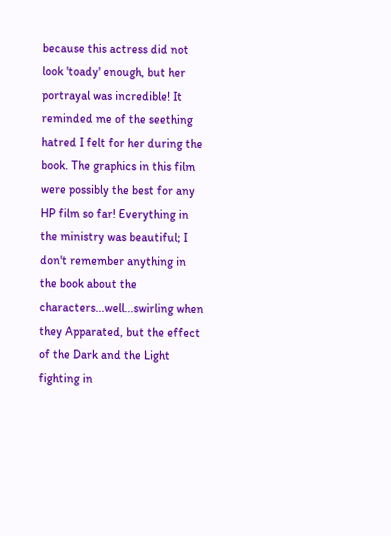because this actress did not look 'toady' enough, but her portrayal was incredible! It reminded me of the seething hatred I felt for her during the book. The graphics in this film were possibly the best for any HP film so far! Everything in the ministry was beautiful; I don't remember anything in the book about the characters...well...swirling when they Apparated, but the effect of the Dark and the Light fighting in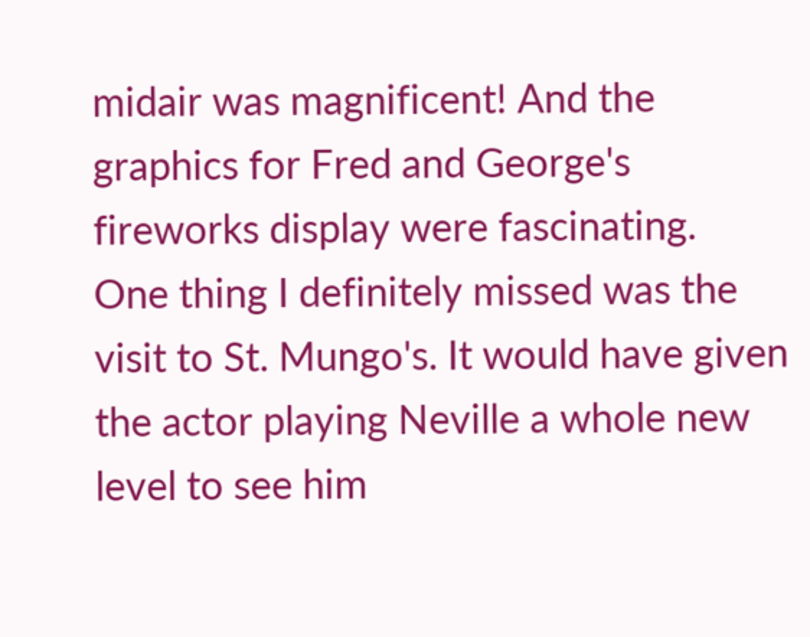midair was magnificent! And the graphics for Fred and George's fireworks display were fascinating.
One thing I definitely missed was the visit to St. Mungo's. It would have given the actor playing Neville a whole new level to see him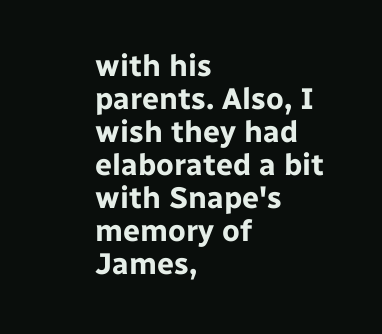with his parents. Also, I wish they had elaborated a bit with Snape's memory of James,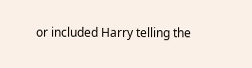or included Harry telling the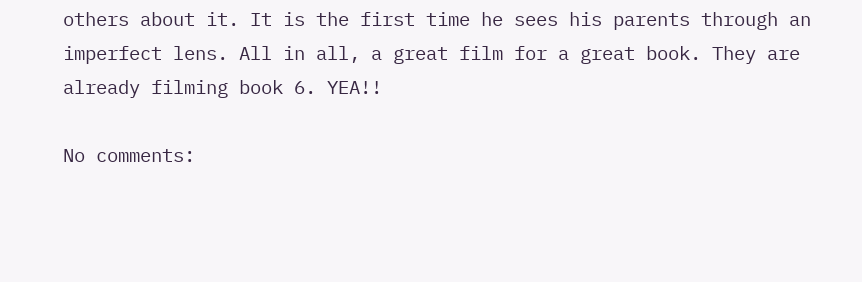others about it. It is the first time he sees his parents through an imperfect lens. All in all, a great film for a great book. They are already filming book 6. YEA!!

No comments: